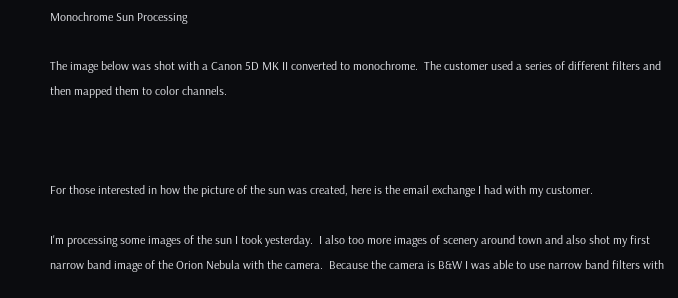Monochrome Sun Processing

The image below was shot with a Canon 5D MK II converted to monochrome.  The customer used a series of different filters and then mapped them to color channels.



For those interested in how the picture of the sun was created, here is the email exchange I had with my customer.

I'm processing some images of the sun I took yesterday.  I also too more images of scenery around town and also shot my first narrow band image of the Orion Nebula with the camera.  Because the camera is B&W I was able to use narrow band filters with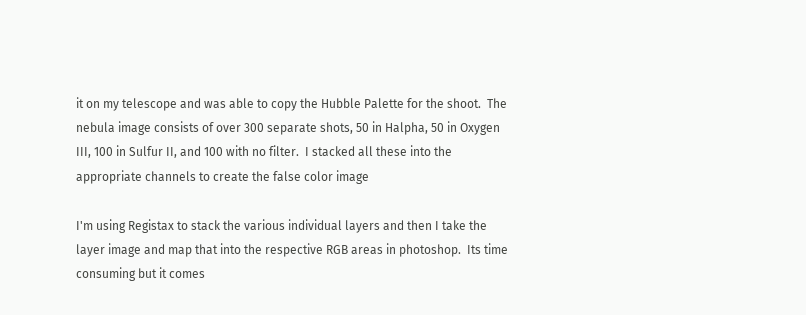it on my telescope and was able to copy the Hubble Palette for the shoot.  The nebula image consists of over 300 separate shots, 50 in Halpha, 50 in Oxygen III, 100 in Sulfur II, and 100 with no filter.  I stacked all these into the appropriate channels to create the false color image

I'm using Registax to stack the various individual layers and then I take the layer image and map that into the respective RGB areas in photoshop.  Its time consuming but it comes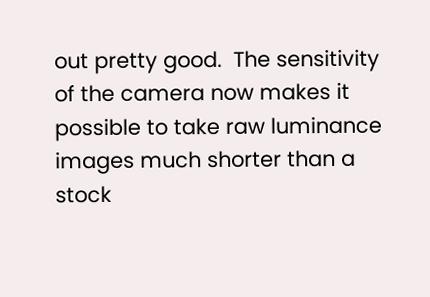out pretty good.  The sensitivity of the camera now makes it possible to take raw luminance images much shorter than a stock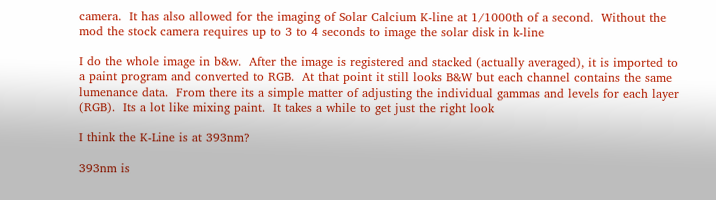camera.  It has also allowed for the imaging of Solar Calcium K-line at 1/1000th of a second.  Without the mod the stock camera requires up to 3 to 4 seconds to image the solar disk in k-line

I do the whole image in b&w.  After the image is registered and stacked (actually averaged), it is imported to a paint program and converted to RGB.  At that point it still looks B&W but each channel contains the same lumenance data.  From there its a simple matter of adjusting the individual gammas and levels for each layer (RGB).  Its a lot like mixing paint.  It takes a while to get just the right look

I think the K-Line is at 393nm?

393nm is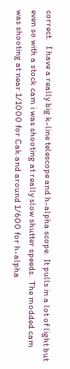correct.   I have a really big k-line telescope and h-alpha scope.  It pulls in a lot of light but even so with a stock cam i was shooting at really slow shutter speeds.  The modded cam was shooting at near 1/1000 for Cak and around 1/600 for h-alpha